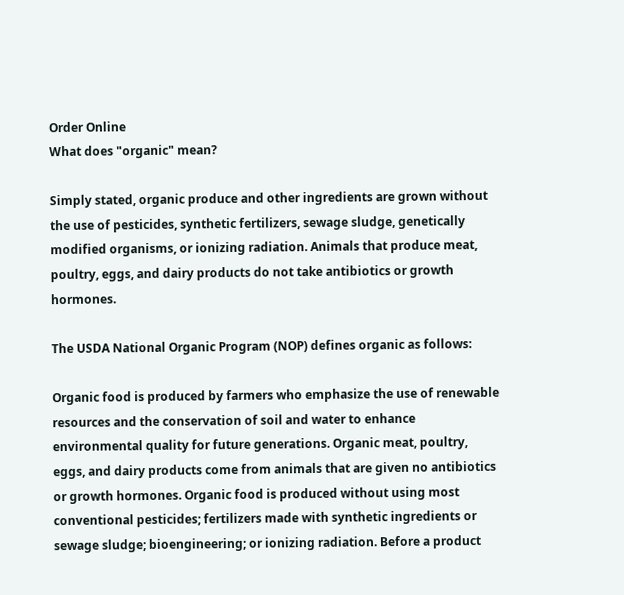Order Online
What does "organic" mean?

Simply stated, organic produce and other ingredients are grown without the use of pesticides, synthetic fertilizers, sewage sludge, genetically modified organisms, or ionizing radiation. Animals that produce meat, poultry, eggs, and dairy products do not take antibiotics or growth hormones.

The USDA National Organic Program (NOP) defines organic as follows:

Organic food is produced by farmers who emphasize the use of renewable resources and the conservation of soil and water to enhance environmental quality for future generations. Organic meat, poultry, eggs, and dairy products come from animals that are given no antibiotics or growth hormones. Organic food is produced without using most conventional pesticides; fertilizers made with synthetic ingredients or sewage sludge; bioengineering; or ionizing radiation. Before a product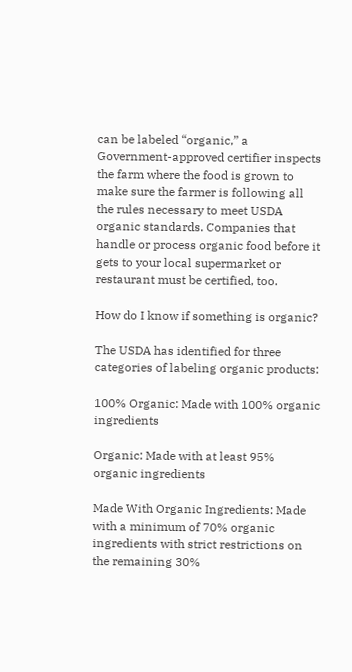can be labeled “organic,” a Government-approved certifier inspects the farm where the food is grown to make sure the farmer is following all the rules necessary to meet USDA organic standards. Companies that handle or process organic food before it gets to your local supermarket or restaurant must be certified, too.

How do I know if something is organic?

The USDA has identified for three categories of labeling organic products:

100% Organic: Made with 100% organic ingredients

Organic: Made with at least 95% organic ingredients

Made With Organic Ingredients: Made with a minimum of 70% organic ingredients with strict restrictions on the remaining 30%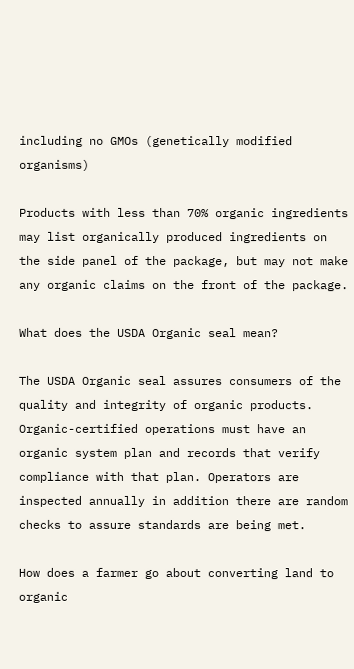including no GMOs (genetically modified organisms)

Products with less than 70% organic ingredients may list organically produced ingredients on the side panel of the package, but may not make any organic claims on the front of the package.

What does the USDA Organic seal mean?

The USDA Organic seal assures consumers of the quality and integrity of organic products. Organic-certified operations must have an organic system plan and records that verify compliance with that plan. Operators are inspected annually in addition there are random checks to assure standards are being met.

How does a farmer go about converting land to organic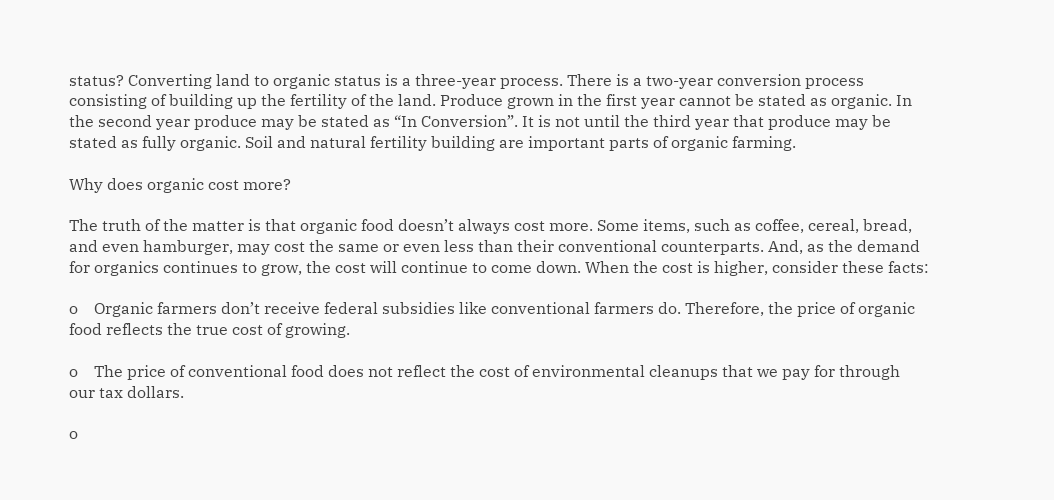status? Converting land to organic status is a three-year process. There is a two-year conversion process consisting of building up the fertility of the land. Produce grown in the first year cannot be stated as organic. In the second year produce may be stated as “In Conversion”. It is not until the third year that produce may be stated as fully organic. Soil and natural fertility building are important parts of organic farming.

Why does organic cost more?

The truth of the matter is that organic food doesn’t always cost more. Some items, such as coffee, cereal, bread, and even hamburger, may cost the same or even less than their conventional counterparts. And, as the demand for organics continues to grow, the cost will continue to come down. When the cost is higher, consider these facts:

o    Organic farmers don’t receive federal subsidies like conventional farmers do. Therefore, the price of organic food reflects the true cost of growing.

o    The price of conventional food does not reflect the cost of environmental cleanups that we pay for through our tax dollars.

o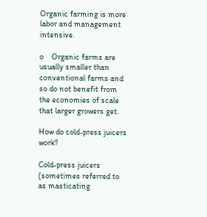Organic farming is more labor and management intensive.

o    Organic farms are usually smaller than conventional farms and so do not benefit from the economies of scale that larger growers get.

How do cold-press juicers work?

Cold-press juicers (sometimes referred to as masticating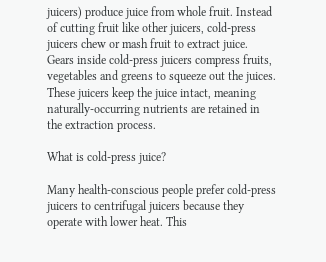juicers) produce juice from whole fruit. Instead of cutting fruit like other juicers, cold-press juicers chew or mash fruit to extract juice. Gears inside cold-press juicers compress fruits, vegetables and greens to squeeze out the juices. These juicers keep the juice intact, meaning naturally-occurring nutrients are retained in the extraction process.

What is cold-press juice?

Many health-conscious people prefer cold-press juicers to centrifugal juicers because they operate with lower heat. This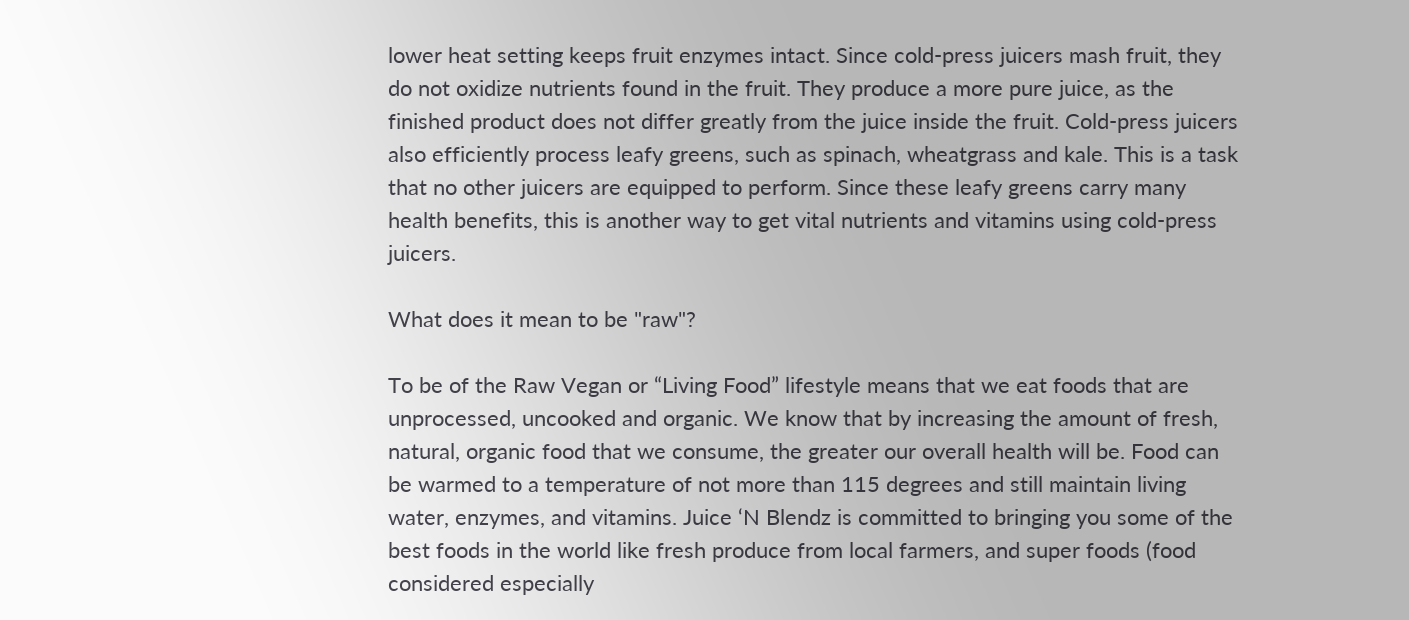lower heat setting keeps fruit enzymes intact. Since cold-press juicers mash fruit, they do not oxidize nutrients found in the fruit. They produce a more pure juice, as the finished product does not differ greatly from the juice inside the fruit. Cold-press juicers also efficiently process leafy greens, such as spinach, wheatgrass and kale. This is a task that no other juicers are equipped to perform. Since these leafy greens carry many health benefits, this is another way to get vital nutrients and vitamins using cold-press juicers.

What does it mean to be "raw"?

To be of the Raw Vegan or “Living Food” lifestyle means that we eat foods that are unprocessed, uncooked and organic. We know that by increasing the amount of fresh, natural, organic food that we consume, the greater our overall health will be. Food can be warmed to a temperature of not more than 115 degrees and still maintain living water, enzymes, and vitamins. Juice ‘N Blendz is committed to bringing you some of the best foods in the world like fresh produce from local farmers, and super foods (food considered especially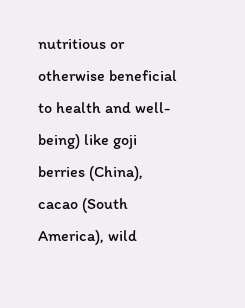nutritious or otherwise beneficial to health and well-being) like goji berries (China), cacao (South America), wild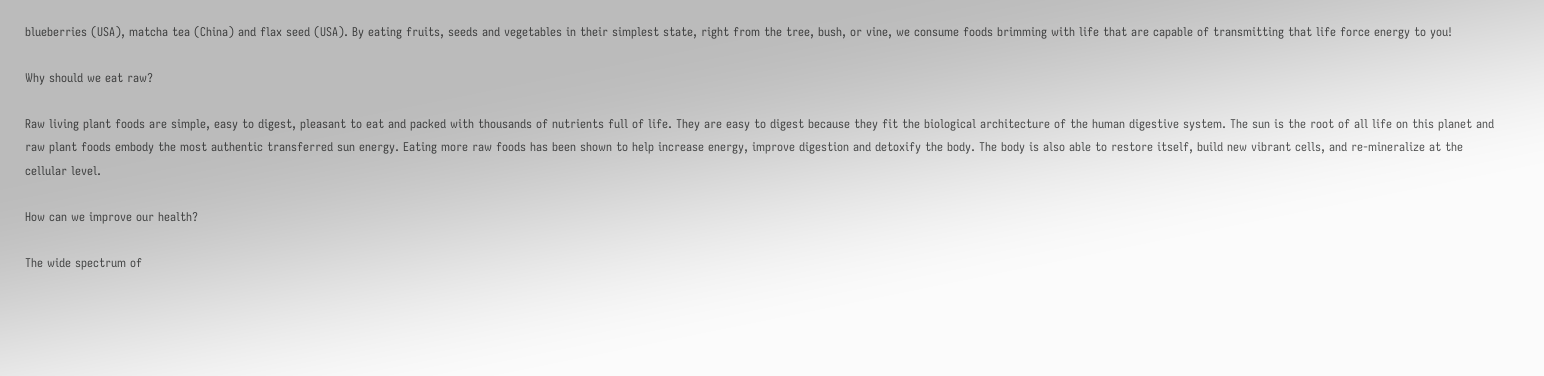blueberries (USA), matcha tea (China) and flax seed (USA). By eating fruits, seeds and vegetables in their simplest state, right from the tree, bush, or vine, we consume foods brimming with life that are capable of transmitting that life force energy to you!

Why should we eat raw?

Raw living plant foods are simple, easy to digest, pleasant to eat and packed with thousands of nutrients full of life. They are easy to digest because they fit the biological architecture of the human digestive system. The sun is the root of all life on this planet and raw plant foods embody the most authentic transferred sun energy. Eating more raw foods has been shown to help increase energy, improve digestion and detoxify the body. The body is also able to restore itself, build new vibrant cells, and re-mineralize at the cellular level.

How can we improve our health?

The wide spectrum of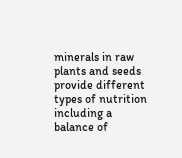minerals in raw plants and seeds provide different types of nutrition including a balance of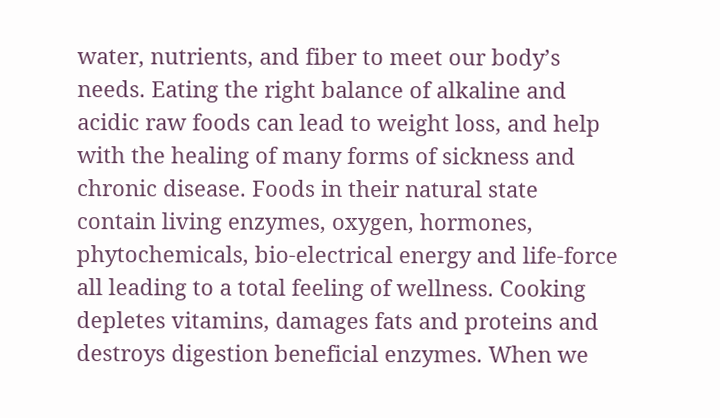water, nutrients, and fiber to meet our body’s needs. Eating the right balance of alkaline and acidic raw foods can lead to weight loss, and help with the healing of many forms of sickness and chronic disease. Foods in their natural state contain living enzymes, oxygen, hormones, phytochemicals, bio-electrical energy and life-force all leading to a total feeling of wellness. Cooking depletes vitamins, damages fats and proteins and destroys digestion beneficial enzymes. When we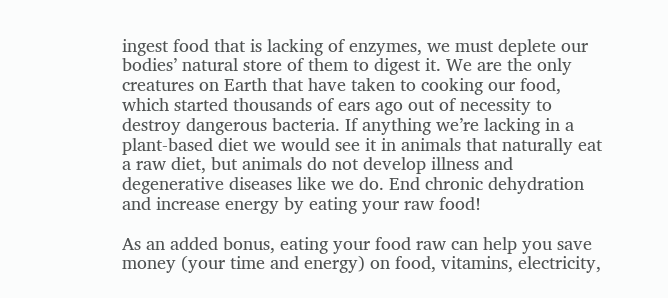ingest food that is lacking of enzymes, we must deplete our bodies’ natural store of them to digest it. We are the only creatures on Earth that have taken to cooking our food, which started thousands of ears ago out of necessity to destroy dangerous bacteria. If anything we’re lacking in a plant-based diet we would see it in animals that naturally eat a raw diet, but animals do not develop illness and degenerative diseases like we do. End chronic dehydration and increase energy by eating your raw food!

As an added bonus, eating your food raw can help you save money (your time and energy) on food, vitamins, electricity,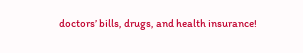doctors’ bills, drugs, and health insurance!